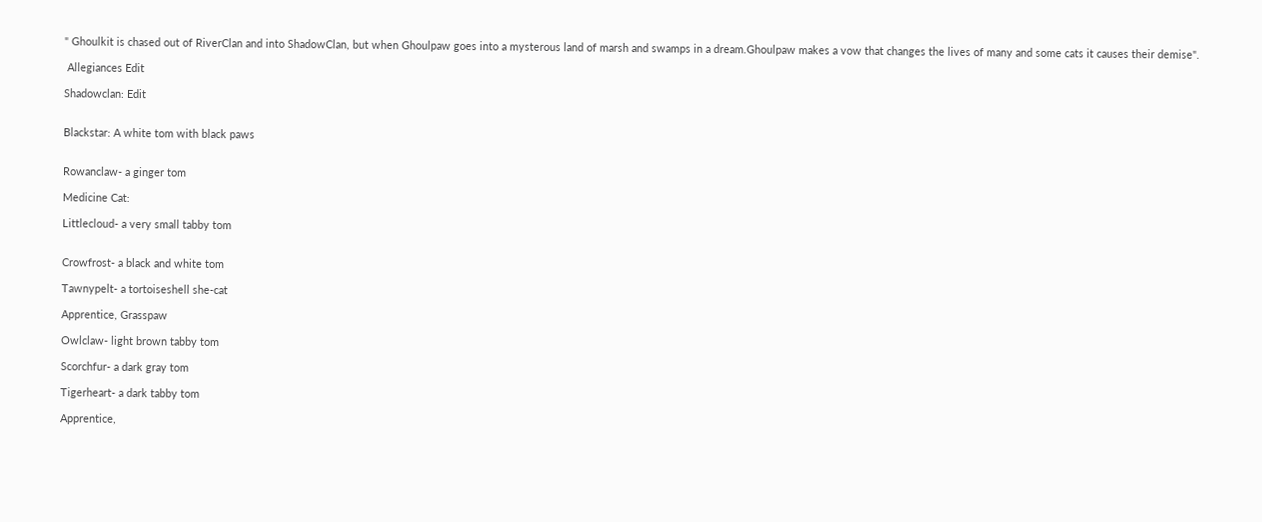" Ghoulkit is chased out of RiverClan and into ShadowClan, but when Ghoulpaw goes into a mysterous land of marsh and swamps in a dream.Ghoulpaw makes a vow that changes the lives of many and some cats it causes their demise".

 Allegiances Edit

Shadowclan: Edit


Blackstar: A white tom with black paws


Rowanclaw- a ginger tom

Medicine Cat:

Littlecloud- a very small tabby tom


Crowfrost- a black and white tom

Tawnypelt- a tortoiseshell she-cat

Apprentice, Grasspaw

Owlclaw- light brown tabby tom

Scorchfur- a dark gray tom

Tigerheart- a dark tabby tom

Apprentice,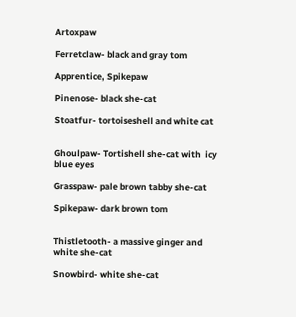Artoxpaw

Ferretclaw- black and gray tom

Apprentice, Spikepaw

Pinenose- black she-cat

Stoatfur- tortoiseshell and white cat


Ghoulpaw- Tortishell she-cat with  icy blue eyes

Grasspaw- pale brown tabby she-cat

Spikepaw- dark brown tom


Thistletooth- a massive ginger and white she-cat

Snowbird- white she-cat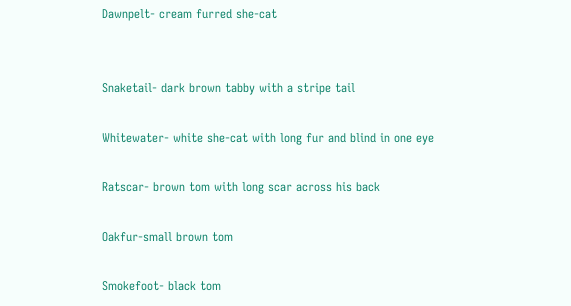Dawnpelt- cream furred she-cat


Snaketail- dark brown tabby with a stripe tail

Whitewater- white she-cat with long fur and blind in one eye

Ratscar- brown tom with long scar across his back

Oakfur-small brown tom

Smokefoot- black tom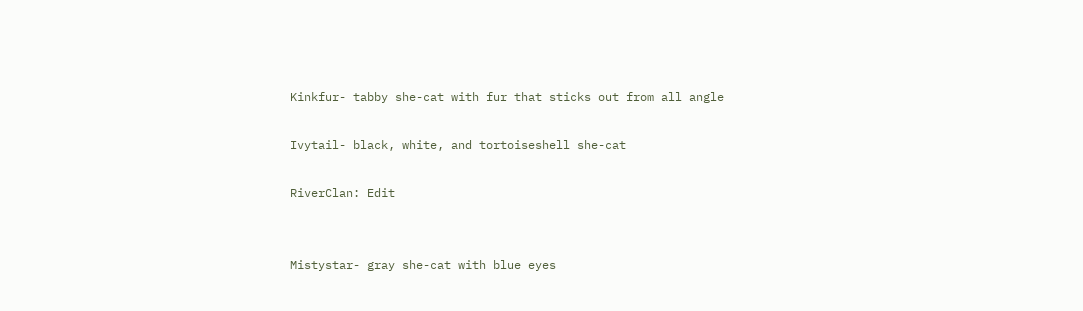Kinkfur- tabby she-cat with fur that sticks out from all angle

Ivytail- black, white, and tortoiseshell she-cat

RiverClan: Edit


Mistystar- gray she-cat with blue eyes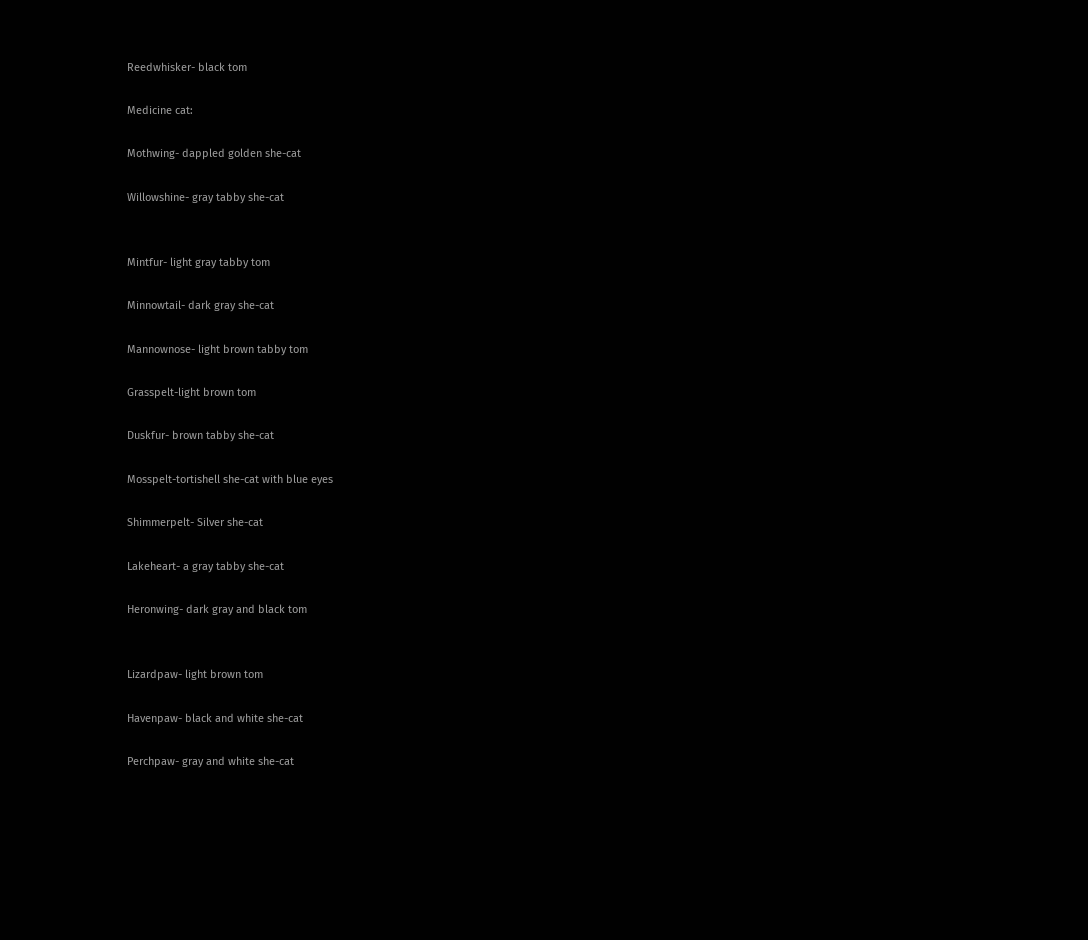Reedwhisker- black tom

Medicine cat:

Mothwing- dappled golden she-cat

Willowshine- gray tabby she-cat


Mintfur- light gray tabby tom

Minnowtail- dark gray she-cat

Mannownose- light brown tabby tom

Grasspelt-light brown tom

Duskfur- brown tabby she-cat

Mosspelt-tortishell she-cat with blue eyes

Shimmerpelt- Silver she-cat

Lakeheart- a gray tabby she-cat

Heronwing- dark gray and black tom


Lizardpaw- light brown tom

Havenpaw- black and white she-cat

Perchpaw- gray and white she-cat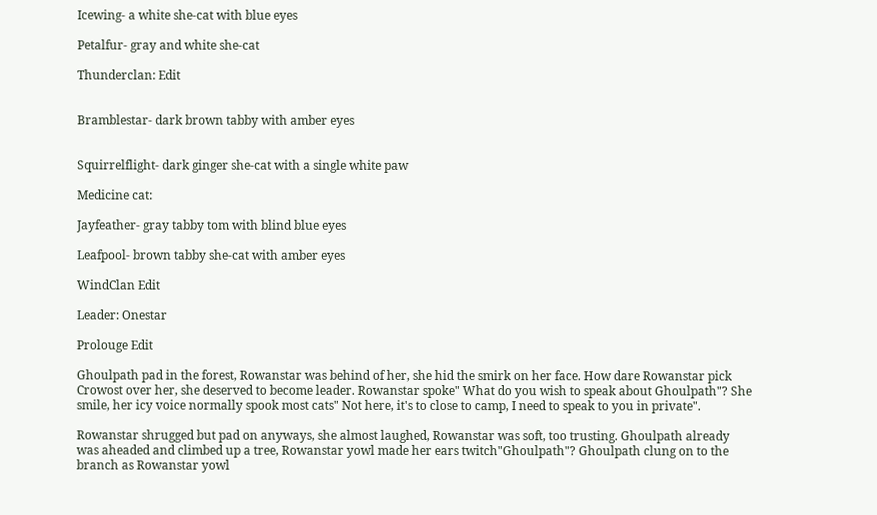Icewing- a white she-cat with blue eyes

Petalfur- gray and white she-cat

Thunderclan: Edit


Bramblestar- dark brown tabby with amber eyes


Squirrelflight- dark ginger she-cat with a single white paw

Medicine cat:

Jayfeather- gray tabby tom with blind blue eyes

Leafpool- brown tabby she-cat with amber eyes

WindClan Edit

Leader: Onestar

Prolouge Edit

Ghoulpath pad in the forest, Rowanstar was behind of her, she hid the smirk on her face. How dare Rowanstar pick Crowost over her, she deserved to become leader. Rowanstar spoke" What do you wish to speak about Ghoulpath"? She smile, her icy voice normally spook most cats" Not here, it's to close to camp, I need to speak to you in private".

Rowanstar shrugged but pad on anyways, she almost laughed, Rowanstar was soft, too trusting. Ghoulpath already was aheaded and climbed up a tree, Rowanstar yowl made her ears twitch"Ghoulpath"? Ghoulpath clung on to the branch as Rowanstar yowl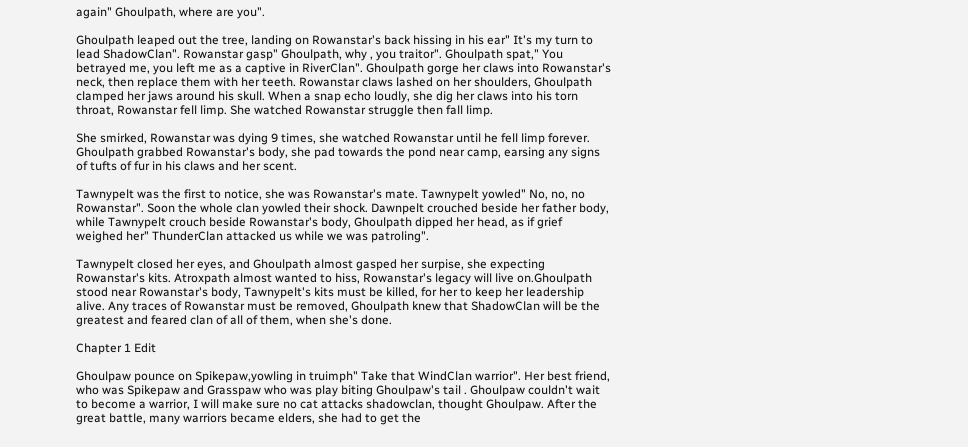again" Ghoulpath, where are you".

Ghoulpath leaped out the tree, landing on Rowanstar's back hissing in his ear" It's my turn to lead ShadowClan". Rowanstar gasp" Ghoulpath, why , you traitor". Ghoulpath spat," You betrayed me, you left me as a captive in RiverClan". Ghoulpath gorge her claws into Rowanstar's neck, then replace them with her teeth. Rowanstar claws lashed on her shoulders, Ghoulpath clamped her jaws around his skull. When a snap echo loudly, she dig her claws into his torn throat, Rowanstar fell limp. She watched Rowanstar struggle then fall limp.

She smirked, Rowanstar was dying 9 times, she watched Rowanstar until he fell limp forever. Ghoulpath grabbed Rowanstar's body, she pad towards the pond near camp, earsing any signs of tufts of fur in his claws and her scent.

Tawnypelt was the first to notice, she was Rowanstar's mate. Tawnypelt yowled" No, no, no Rowanstar". Soon the whole clan yowled their shock. Dawnpelt crouched beside her father body, while Tawnypelt crouch beside Rowanstar's body, Ghoulpath dipped her head, as if grief weighed her" ThunderClan attacked us while we was patroling".

Tawnypelt closed her eyes, and Ghoulpath almost gasped her surpise, she expecting Rowanstar's kits. Atroxpath almost wanted to hiss, Rowanstar's legacy will live on.Ghoulpath stood near Rowanstar's body, Tawnypelt's kits must be killed, for her to keep her leadership alive. Any traces of Rowanstar must be removed, Ghoulpath knew that ShadowClan will be the greatest and feared clan of all of them, when she's done.

Chapter 1 Edit

Ghoulpaw pounce on Spikepaw,yowling in truimph" Take that WindClan warrior". Her best friend, who was Spikepaw and Grasspaw who was play biting Ghoulpaw's tail . Ghoulpaw couldn't wait to become a warrior, I will make sure no cat attacks shadowclan, thought Ghoulpaw. After the great battle, many warriors became elders, she had to get the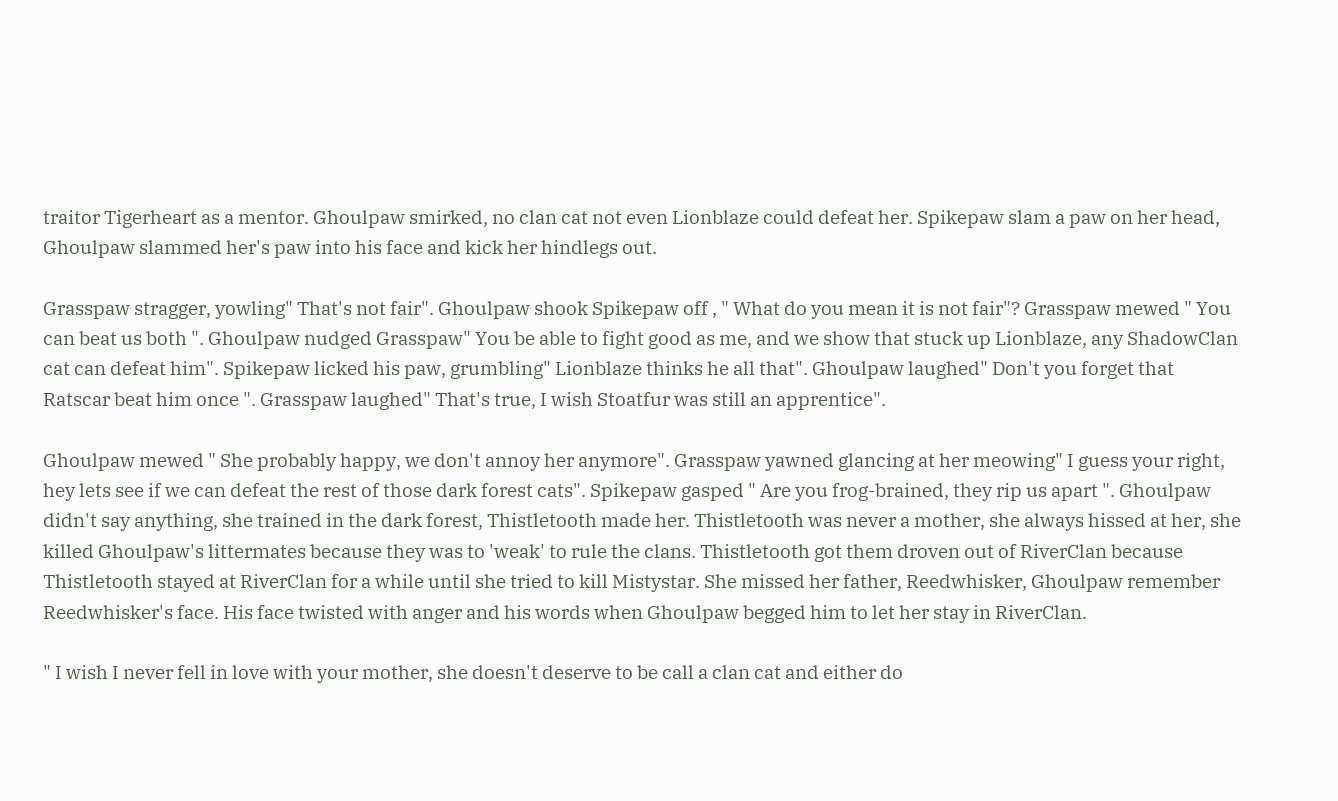traitor Tigerheart as a mentor. Ghoulpaw smirked, no clan cat not even Lionblaze could defeat her. Spikepaw slam a paw on her head, Ghoulpaw slammed her's paw into his face and kick her hindlegs out.

Grasspaw stragger, yowling" That's not fair". Ghoulpaw shook Spikepaw off , " What do you mean it is not fair"? Grasspaw mewed " You can beat us both ". Ghoulpaw nudged Grasspaw" You be able to fight good as me, and we show that stuck up Lionblaze, any ShadowClan cat can defeat him". Spikepaw licked his paw, grumbling" Lionblaze thinks he all that". Ghoulpaw laughed" Don't you forget that Ratscar beat him once ". Grasspaw laughed" That's true, I wish Stoatfur was still an apprentice".

Ghoulpaw mewed " She probably happy, we don't annoy her anymore". Grasspaw yawned glancing at her meowing" I guess your right, hey lets see if we can defeat the rest of those dark forest cats". Spikepaw gasped " Are you frog-brained, they rip us apart ". Ghoulpaw didn't say anything, she trained in the dark forest, Thistletooth made her. Thistletooth was never a mother, she always hissed at her, she killed Ghoulpaw's littermates because they was to 'weak' to rule the clans. Thistletooth got them droven out of RiverClan because Thistletooth stayed at RiverClan for a while until she tried to kill Mistystar. She missed her father, Reedwhisker, Ghoulpaw remember Reedwhisker's face. His face twisted with anger and his words when Ghoulpaw begged him to let her stay in RiverClan.

" I wish I never fell in love with your mother, she doesn't deserve to be call a clan cat and either do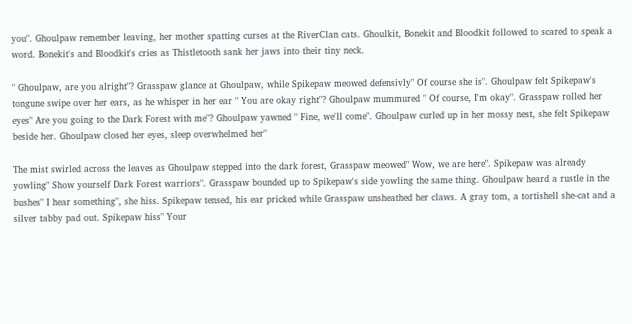you". Ghoulpaw remember leaving, her mother spatting curses at the RiverClan cats. Ghoulkit, Bonekit and Bloodkit followed to scared to speak a word. Bonekit's and Bloodkit's cries as Thistletooth sank her jaws into their tiny neck.

" Ghoulpaw, are you alright"? Grasspaw glance at Ghoulpaw, while Spikepaw meowed defensivly" Of course she is". Ghoulpaw felt Spikepaw's tongune swipe over her ears, as he whisper in her ear " You are okay right"? Ghoulpaw mummured " Of course, I'm okay". Grasspaw rolled her eyes" Are you going to the Dark Forest with me"? Ghoulpaw yawned " Fine, we'll come". Ghoulpaw curled up in her mossy nest, she felt Spikepaw beside her. Ghoulpaw closed her eyes, sleep overwhelmed her"

The mist swirled across the leaves as Ghoulpaw stepped into the dark forest, Grasspaw meowed" Wow, we are here". Spikepaw was already yowling" Show yourself Dark Forest warriors". Grasspaw bounded up to Spikepaw's side yowling the same thing. Ghoulpaw heard a rustle in the bushes" I hear something", she hiss. Spikepaw tensed, his ear pricked while Grasspaw unsheathed her claws. A gray tom, a tortishell she-cat and a silver tabby pad out. Spikepaw hiss" Your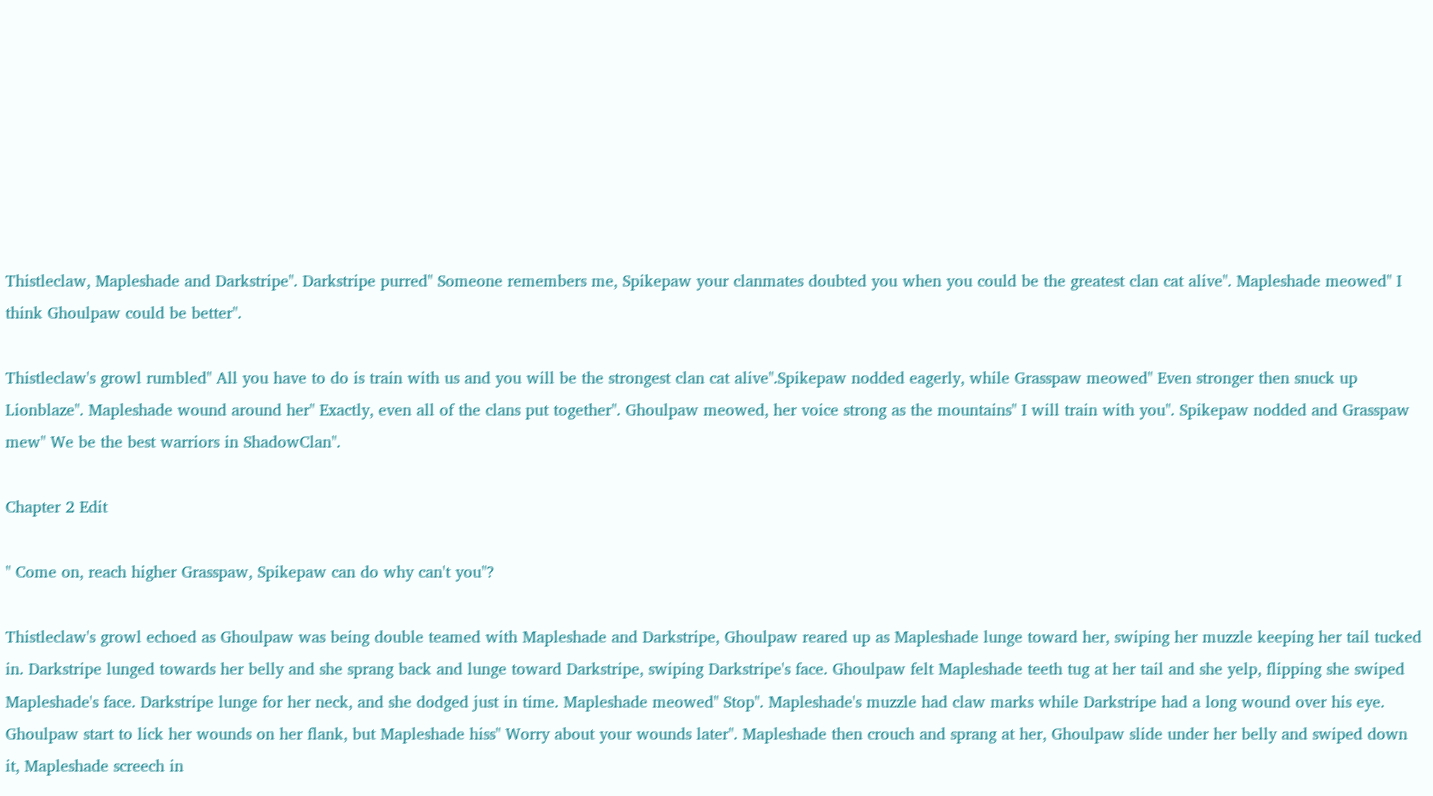Thistleclaw, Mapleshade and Darkstripe". Darkstripe purred" Someone remembers me, Spikepaw your clanmates doubted you when you could be the greatest clan cat alive". Mapleshade meowed" I think Ghoulpaw could be better".

Thistleclaw's growl rumbled" All you have to do is train with us and you will be the strongest clan cat alive".Spikepaw nodded eagerly, while Grasspaw meowed" Even stronger then snuck up Lionblaze". Mapleshade wound around her" Exactly, even all of the clans put together". Ghoulpaw meowed, her voice strong as the mountains" I will train with you". Spikepaw nodded and Grasspaw mew" We be the best warriors in ShadowClan".

Chapter 2 Edit

" Come on, reach higher Grasspaw, Spikepaw can do why can't you"?

Thistleclaw's growl echoed as Ghoulpaw was being double teamed with Mapleshade and Darkstripe, Ghoulpaw reared up as Mapleshade lunge toward her, swiping her muzzle keeping her tail tucked in. Darkstripe lunged towards her belly and she sprang back and lunge toward Darkstripe, swiping Darkstripe's face. Ghoulpaw felt Mapleshade teeth tug at her tail and she yelp, flipping she swiped Mapleshade's face. Darkstripe lunge for her neck, and she dodged just in time. Mapleshade meowed" Stop". Mapleshade's muzzle had claw marks while Darkstripe had a long wound over his eye. Ghoulpaw start to lick her wounds on her flank, but Mapleshade hiss" Worry about your wounds later". Mapleshade then crouch and sprang at her, Ghoulpaw slide under her belly and swiped down it, Mapleshade screech in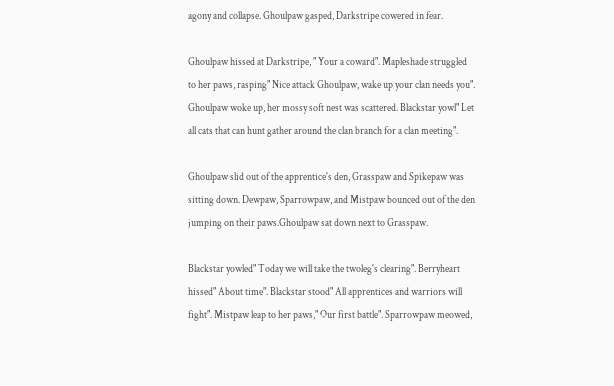agony and collapse. Ghoulpaw gasped, Darkstripe cowered in fear.

Ghoulpaw hissed at Darkstripe, " Your a coward". Mapleshade struggled to her paws, rasping" Nice attack Ghoulpaw, wake up your clan needs you". Ghoulpaw woke up, her mossy soft nest was scattered. Blackstar yowl" Let all cats that can hunt gather around the clan branch for a clan meeting".

Ghoulpaw slid out of the apprentice's den, Grasspaw and Spikepaw was sitting down. Dewpaw, Sparrowpaw, and Mistpaw bounced out of the den jumping on their paws.Ghoulpaw sat down next to Grasspaw.

Blackstar yowled" Today we will take the twoleg's clearing". Berryheart hissed" About time". Blackstar stood" All apprentices and warriors will fight". Mistpaw leap to her paws," Our first battle". Sparrowpaw meowed,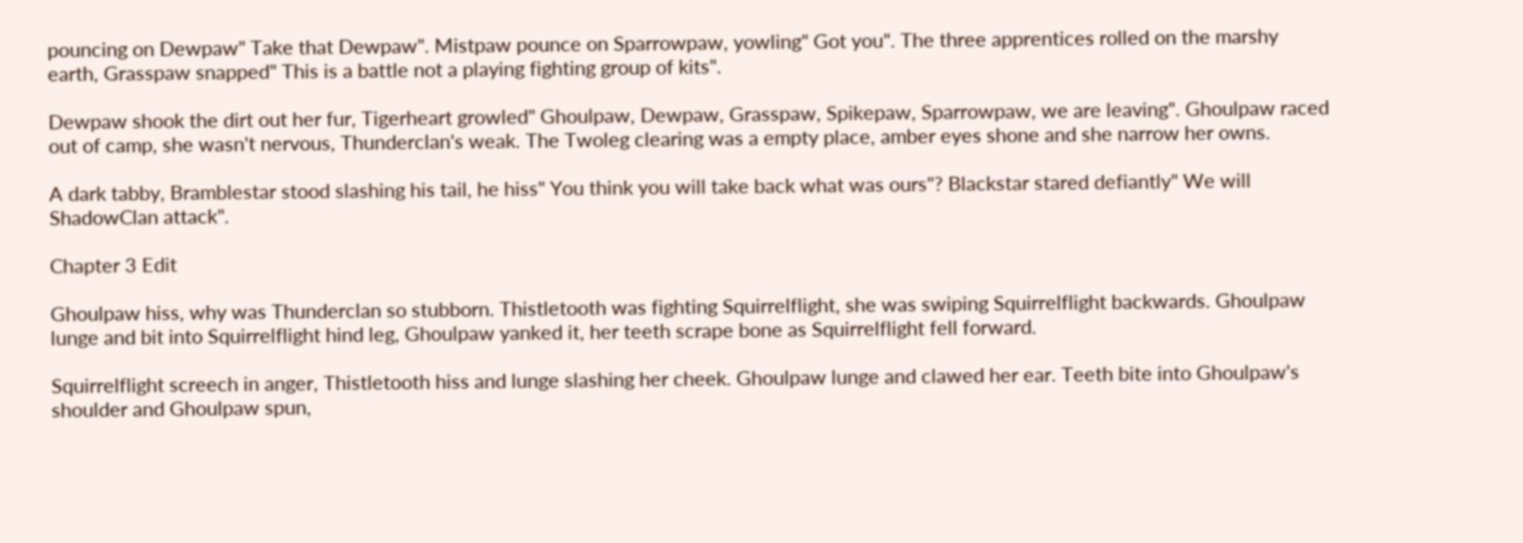pouncing on Dewpaw" Take that Dewpaw". Mistpaw pounce on Sparrowpaw, yowling" Got you". The three apprentices rolled on the marshy earth, Grasspaw snapped" This is a battle not a playing fighting group of kits".

Dewpaw shook the dirt out her fur, Tigerheart growled" Ghoulpaw, Dewpaw, Grasspaw, Spikepaw, Sparrowpaw, we are leaving". Ghoulpaw raced out of camp, she wasn't nervous, Thunderclan's weak. The Twoleg clearing was a empty place, amber eyes shone and she narrow her owns.

A dark tabby, Bramblestar stood slashing his tail, he hiss" You think you will take back what was ours"? Blackstar stared defiantly" We will ShadowClan attack".

Chapter 3 Edit

Ghoulpaw hiss, why was Thunderclan so stubborn. Thistletooth was fighting Squirrelflight, she was swiping Squirrelflight backwards. Ghoulpaw lunge and bit into Squirrelflight hind leg, Ghoulpaw yanked it, her teeth scrape bone as Squirrelflight fell forward.

Squirrelflight screech in anger, Thistletooth hiss and lunge slashing her cheek. Ghoulpaw lunge and clawed her ear. Teeth bite into Ghoulpaw's shoulder and Ghoulpaw spun,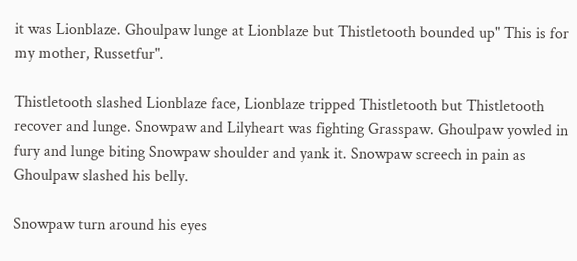it was Lionblaze. Ghoulpaw lunge at Lionblaze but Thistletooth bounded up" This is for my mother, Russetfur".

Thistletooth slashed Lionblaze face, Lionblaze tripped Thistletooth but Thistletooth recover and lunge. Snowpaw and Lilyheart was fighting Grasspaw. Ghoulpaw yowled in fury and lunge biting Snowpaw shoulder and yank it. Snowpaw screech in pain as Ghoulpaw slashed his belly.

Snowpaw turn around his eyes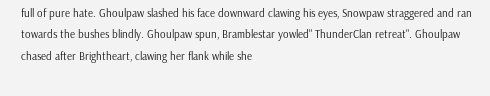full of pure hate. Ghoulpaw slashed his face downward clawing his eyes, Snowpaw straggered and ran towards the bushes blindly. Ghoulpaw spun, Bramblestar yowled" ThunderClan retreat". Ghoulpaw chased after Brightheart, clawing her flank while she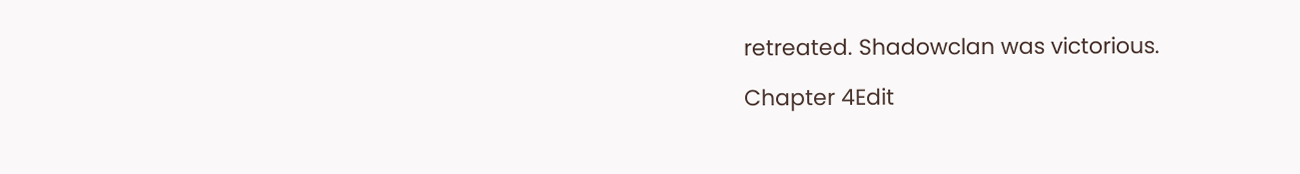retreated. Shadowclan was victorious.

Chapter 4Edit